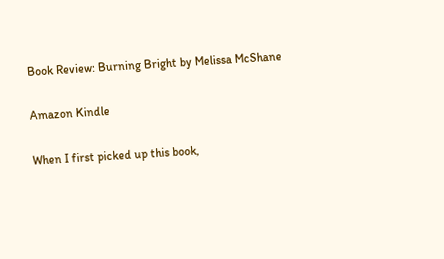Book Review: Burning Bright by Melissa McShane

Amazon Kindle

When I first picked up this book,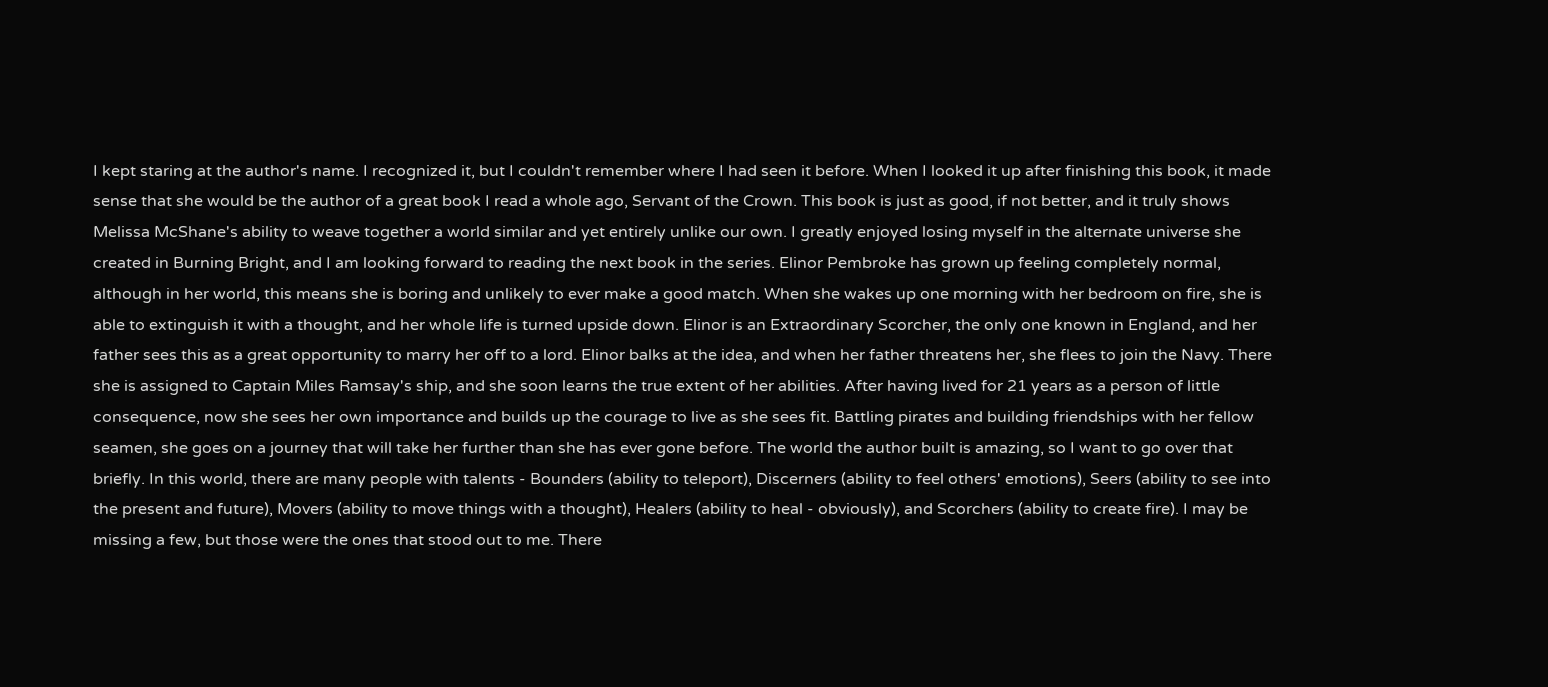I kept staring at the author's name. I recognized it, but I couldn't remember where I had seen it before. When I looked it up after finishing this book, it made sense that she would be the author of a great book I read a whole ago, Servant of the Crown. This book is just as good, if not better, and it truly shows Melissa McShane's ability to weave together a world similar and yet entirely unlike our own. I greatly enjoyed losing myself in the alternate universe she created in Burning Bright, and I am looking forward to reading the next book in the series. Elinor Pembroke has grown up feeling completely normal, although in her world, this means she is boring and unlikely to ever make a good match. When she wakes up one morning with her bedroom on fire, she is able to extinguish it with a thought, and her whole life is turned upside down. Elinor is an Extraordinary Scorcher, the only one known in England, and her father sees this as a great opportunity to marry her off to a lord. Elinor balks at the idea, and when her father threatens her, she flees to join the Navy. There she is assigned to Captain Miles Ramsay's ship, and she soon learns the true extent of her abilities. After having lived for 21 years as a person of little consequence, now she sees her own importance and builds up the courage to live as she sees fit. Battling pirates and building friendships with her fellow seamen, she goes on a journey that will take her further than she has ever gone before. The world the author built is amazing, so I want to go over that briefly. In this world, there are many people with talents - Bounders (ability to teleport), Discerners (ability to feel others' emotions), Seers (ability to see into the present and future), Movers (ability to move things with a thought), Healers (ability to heal - obviously), and Scorchers (ability to create fire). I may be missing a few, but those were the ones that stood out to me. There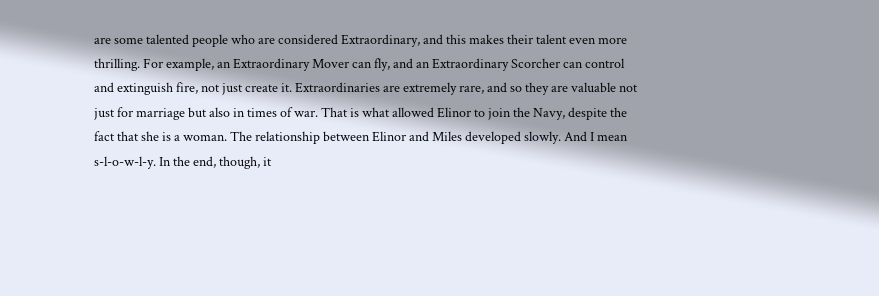are some talented people who are considered Extraordinary, and this makes their talent even more thrilling. For example, an Extraordinary Mover can fly, and an Extraordinary Scorcher can control and extinguish fire, not just create it. Extraordinaries are extremely rare, and so they are valuable not just for marriage but also in times of war. That is what allowed Elinor to join the Navy, despite the fact that she is a woman. The relationship between Elinor and Miles developed slowly. And I mean s-l-o-w-l-y. In the end, though, it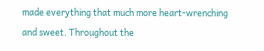made everything that much more heart-wrenching and sweet. Throughout the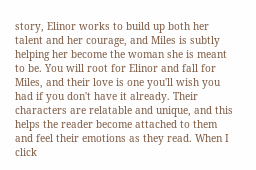story, Elinor works to build up both her talent and her courage, and Miles is subtly helping her become the woman she is meant to be. You will root for Elinor and fall for Miles, and their love is one you'll wish you had if you don't have it already. Their characters are relatable and unique, and this helps the reader become attached to them and feel their emotions as they read. When I click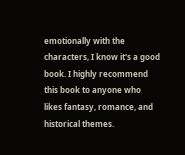emotionally with the characters, I know it's a good book. I highly recommend this book to anyone who likes fantasy, romance, and historical themes.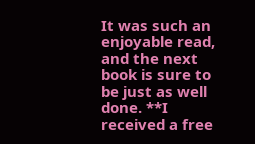It was such an enjoyable read, and the next book is sure to be just as well done. **I received a free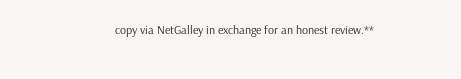copy via NetGalley in exchange for an honest review.**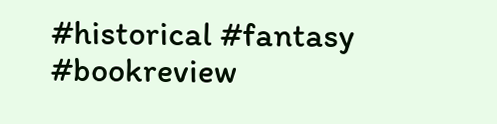#historical #fantasy #bookreview